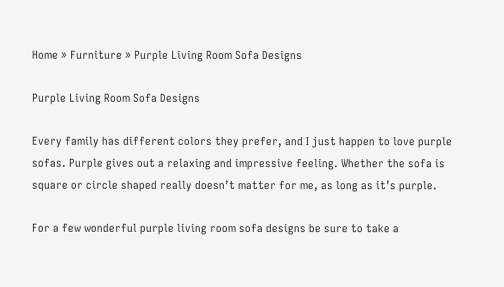Home » Furniture » Purple Living Room Sofa Designs

Purple Living Room Sofa Designs

Every family has different colors they prefer, and I just happen to love purple sofas. Purple gives out a relaxing and impressive feeling. Whether the sofa is square or circle shaped really doesn’t matter for me, as long as it’s purple.

For a few wonderful purple living room sofa designs be sure to take a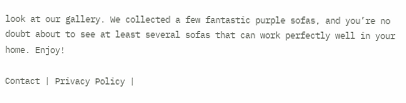look at our gallery. We collected a few fantastic purple sofas, and you’re no doubt about to see at least several sofas that can work perfectly well in your home. Enjoy!

Contact | Privacy Policy |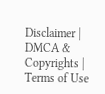Disclaimer | DMCA & Copyrights | Terms of Use